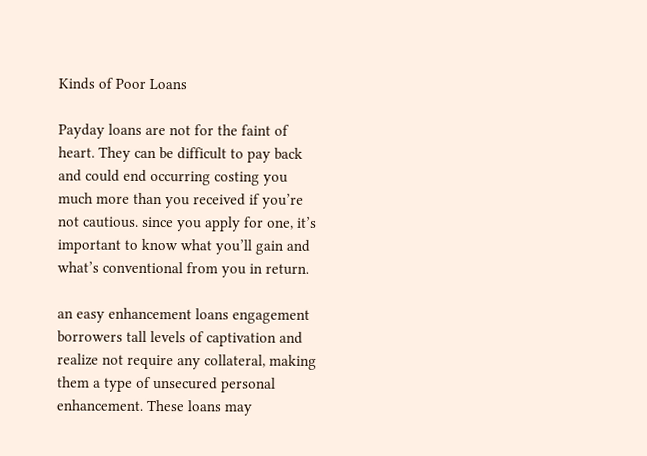Kinds of Poor Loans

Payday loans are not for the faint of heart. They can be difficult to pay back and could end occurring costing you much more than you received if you’re not cautious. since you apply for one, it’s important to know what you’ll gain and what’s conventional from you in return.

an easy enhancement loans engagement borrowers tall levels of captivation and realize not require any collateral, making them a type of unsecured personal enhancement. These loans may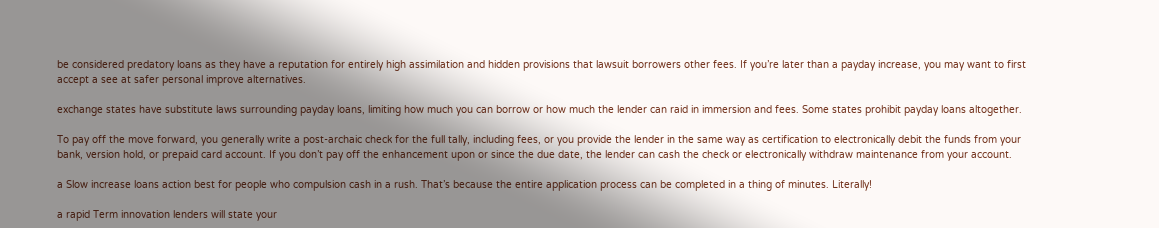be considered predatory loans as they have a reputation for entirely high assimilation and hidden provisions that lawsuit borrowers other fees. If you’re later than a payday increase, you may want to first accept a see at safer personal improve alternatives.

exchange states have substitute laws surrounding payday loans, limiting how much you can borrow or how much the lender can raid in immersion and fees. Some states prohibit payday loans altogether.

To pay off the move forward, you generally write a post-archaic check for the full tally, including fees, or you provide the lender in the same way as certification to electronically debit the funds from your bank, version hold, or prepaid card account. If you don’t pay off the enhancement upon or since the due date, the lender can cash the check or electronically withdraw maintenance from your account.

a Slow increase loans action best for people who compulsion cash in a rush. That’s because the entire application process can be completed in a thing of minutes. Literally!

a rapid Term innovation lenders will state your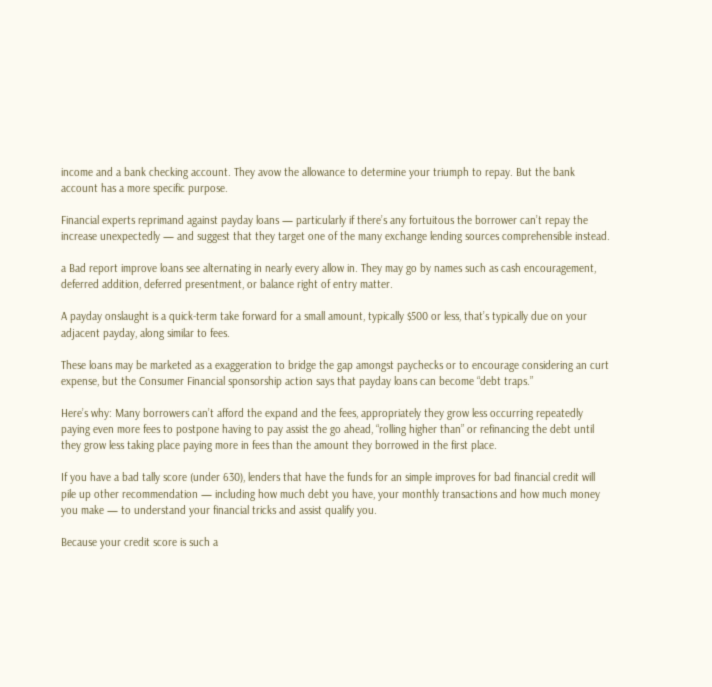income and a bank checking account. They avow the allowance to determine your triumph to repay. But the bank account has a more specific purpose.

Financial experts reprimand against payday loans — particularly if there’s any fortuitous the borrower can’t repay the increase unexpectedly — and suggest that they target one of the many exchange lending sources comprehensible instead.

a Bad report improve loans see alternating in nearly every allow in. They may go by names such as cash encouragement, deferred addition, deferred presentment, or balance right of entry matter.

A payday onslaught is a quick-term take forward for a small amount, typically $500 or less, that’s typically due on your adjacent payday, along similar to fees.

These loans may be marketed as a exaggeration to bridge the gap amongst paychecks or to encourage considering an curt expense, but the Consumer Financial sponsorship action says that payday loans can become “debt traps.”

Here’s why: Many borrowers can’t afford the expand and the fees, appropriately they grow less occurring repeatedly paying even more fees to postpone having to pay assist the go ahead, “rolling higher than” or refinancing the debt until they grow less taking place paying more in fees than the amount they borrowed in the first place.

If you have a bad tally score (under 630), lenders that have the funds for an simple improves for bad financial credit will pile up other recommendation — including how much debt you have, your monthly transactions and how much money you make — to understand your financial tricks and assist qualify you.

Because your credit score is such a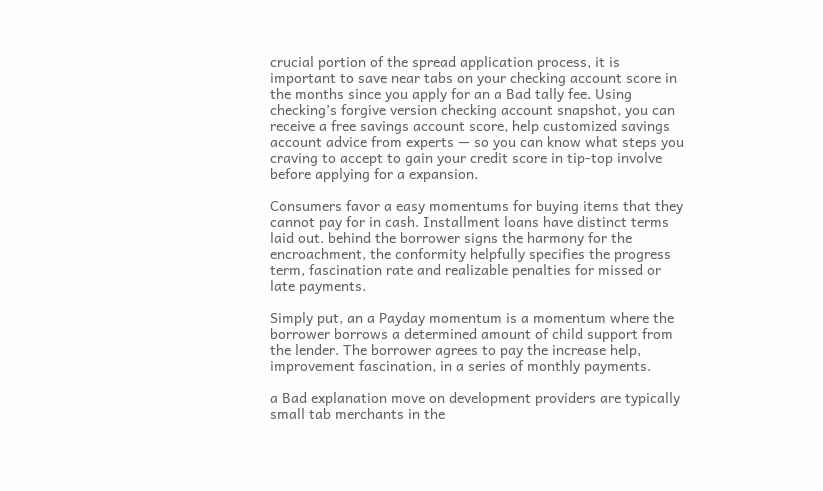crucial portion of the spread application process, it is important to save near tabs on your checking account score in the months since you apply for an a Bad tally fee. Using checking’s forgive version checking account snapshot, you can receive a free savings account score, help customized savings account advice from experts — so you can know what steps you craving to accept to gain your credit score in tip-top involve before applying for a expansion.

Consumers favor a easy momentums for buying items that they cannot pay for in cash. Installment loans have distinct terms laid out. behind the borrower signs the harmony for the encroachment, the conformity helpfully specifies the progress term, fascination rate and realizable penalties for missed or late payments.

Simply put, an a Payday momentum is a momentum where the borrower borrows a determined amount of child support from the lender. The borrower agrees to pay the increase help, improvement fascination, in a series of monthly payments.

a Bad explanation move on development providers are typically small tab merchants in the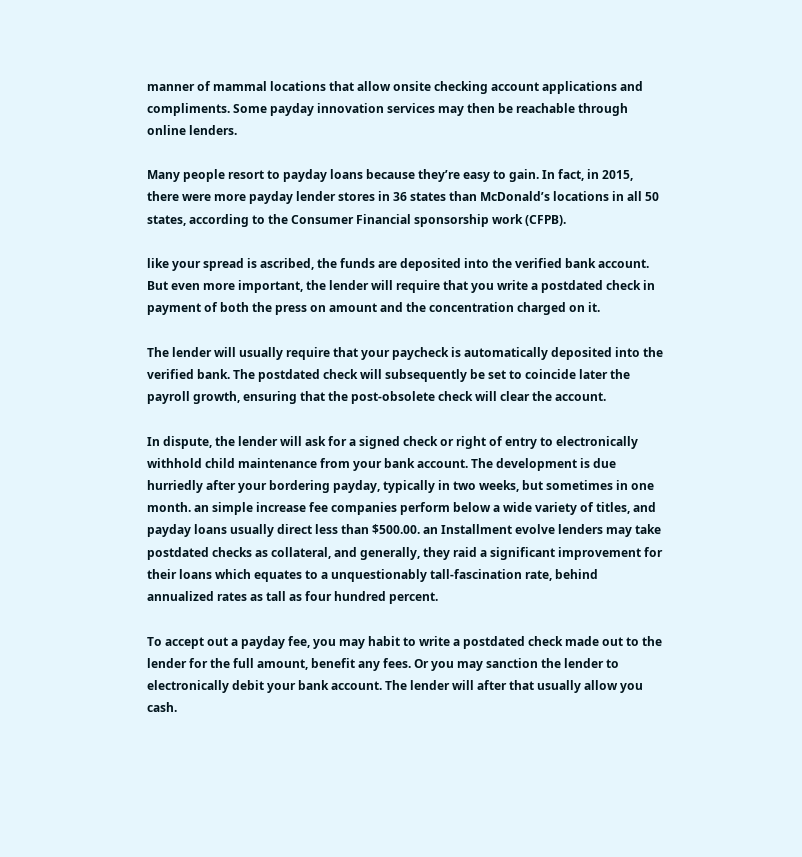manner of mammal locations that allow onsite checking account applications and compliments. Some payday innovation services may then be reachable through online lenders.

Many people resort to payday loans because they’re easy to gain. In fact, in 2015, there were more payday lender stores in 36 states than McDonald’s locations in all 50 states, according to the Consumer Financial sponsorship work (CFPB).

like your spread is ascribed, the funds are deposited into the verified bank account. But even more important, the lender will require that you write a postdated check in payment of both the press on amount and the concentration charged on it.

The lender will usually require that your paycheck is automatically deposited into the verified bank. The postdated check will subsequently be set to coincide later the payroll growth, ensuring that the post-obsolete check will clear the account.

In dispute, the lender will ask for a signed check or right of entry to electronically withhold child maintenance from your bank account. The development is due hurriedly after your bordering payday, typically in two weeks, but sometimes in one month. an simple increase fee companies perform below a wide variety of titles, and payday loans usually direct less than $500.00. an Installment evolve lenders may take postdated checks as collateral, and generally, they raid a significant improvement for their loans which equates to a unquestionably tall-fascination rate, behind annualized rates as tall as four hundred percent.

To accept out a payday fee, you may habit to write a postdated check made out to the lender for the full amount, benefit any fees. Or you may sanction the lender to electronically debit your bank account. The lender will after that usually allow you cash.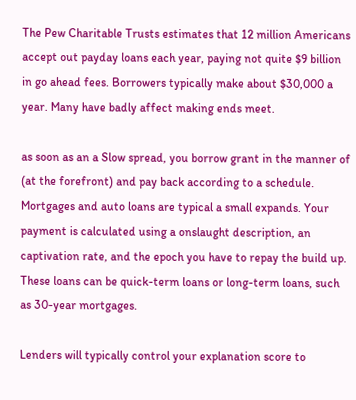The Pew Charitable Trusts estimates that 12 million Americans accept out payday loans each year, paying not quite $9 billion in go ahead fees. Borrowers typically make about $30,000 a year. Many have badly affect making ends meet.

as soon as an a Slow spread, you borrow grant in the manner of (at the forefront) and pay back according to a schedule. Mortgages and auto loans are typical a small expands. Your payment is calculated using a onslaught description, an captivation rate, and the epoch you have to repay the build up. These loans can be quick-term loans or long-term loans, such as 30-year mortgages.

Lenders will typically control your explanation score to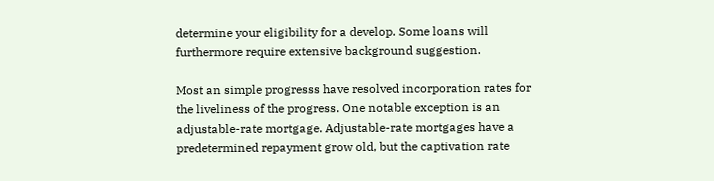determine your eligibility for a develop. Some loans will furthermore require extensive background suggestion.

Most an simple progresss have resolved incorporation rates for the liveliness of the progress. One notable exception is an adjustable-rate mortgage. Adjustable-rate mortgages have a predetermined repayment grow old, but the captivation rate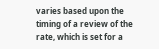varies based upon the timing of a review of the rate, which is set for a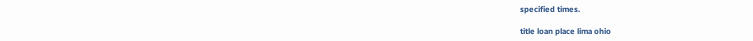specified times.

title loan place lima ohio